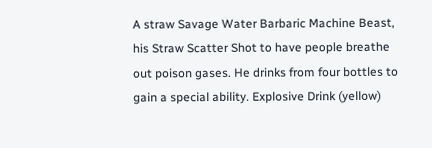A straw Savage Water Barbaric Machine Beast, his Straw Scatter Shot to have people breathe out poison gases. He drinks from four bottles to gain a special ability. Explosive Drink (yellow)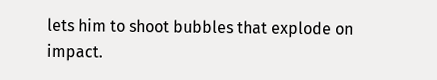lets him to shoot bubbles that explode on impact.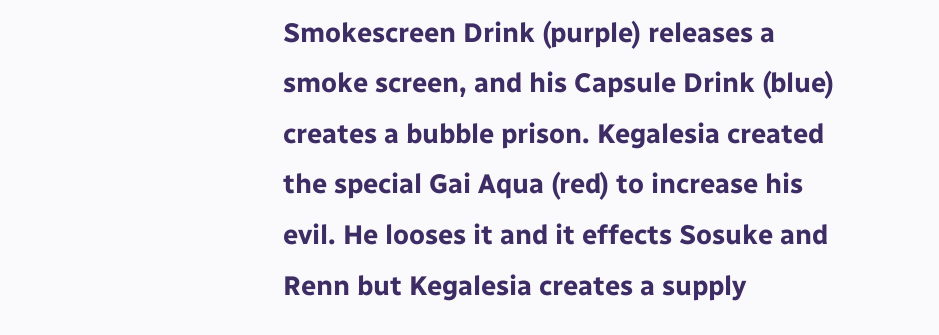Smokescreen Drink (purple) releases a smoke screen, and his Capsule Drink (blue) creates a bubble prison. Kegalesia created the special Gai Aqua (red) to increase his evil. He looses it and it effects Sosuke and Renn but Kegalesia creates a supply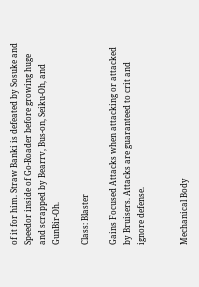of it for him. Straw Banki is defeated by Sosuke and Speedor inside of Go-Roader before growing huge and scrapped by Bearrv, Bus-on, Seiku-Oh, and GunBir-Oh.

Class: Blaster

Gains Focused Attacks when attacking or attacked by Bruisers. Attacks are guaranteed to crit and ignore defense.


Mechanical Body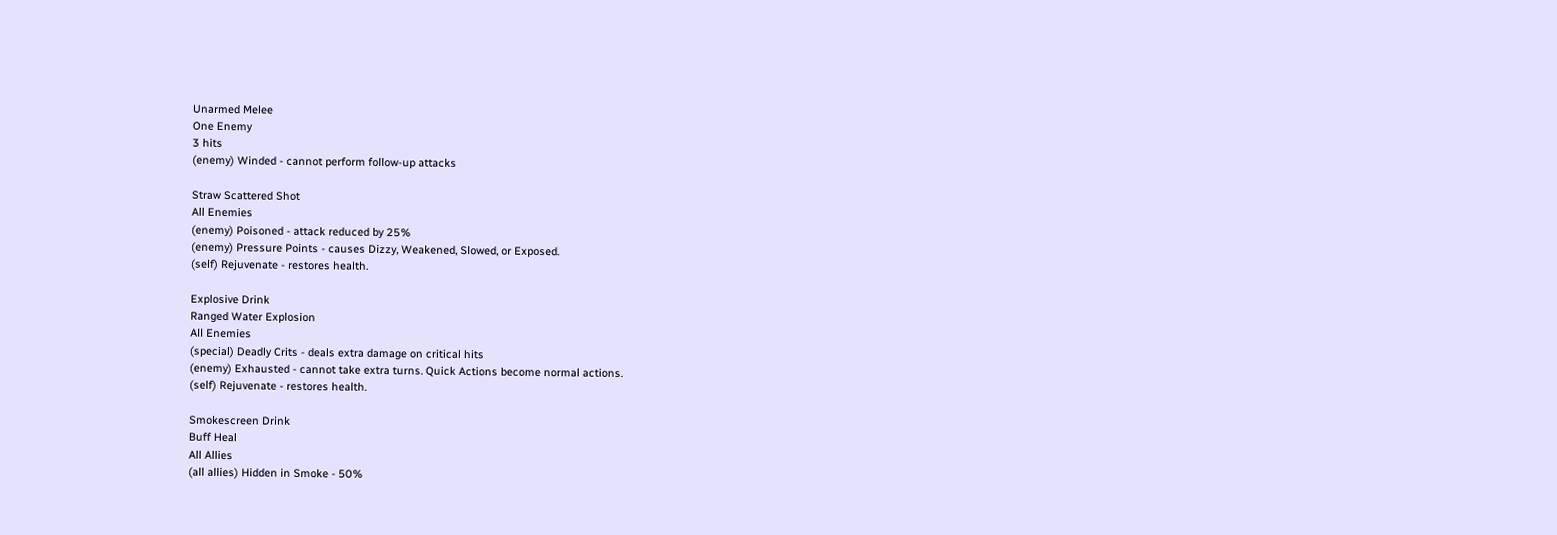Unarmed Melee
One Enemy
3 hits
(enemy) Winded - cannot perform follow-up attacks

Straw Scattered Shot
All Enemies
(enemy) Poisoned - attack reduced by 25%
(enemy) Pressure Points - causes Dizzy, Weakened, Slowed, or Exposed.
(self) Rejuvenate - restores health.

Explosive Drink
Ranged Water Explosion
All Enemies
(special) Deadly Crits - deals extra damage on critical hits
(enemy) Exhausted - cannot take extra turns. Quick Actions become normal actions.
(self) Rejuvenate - restores health.

Smokescreen Drink
Buff Heal
All Allies
(all allies) Hidden in Smoke - 50%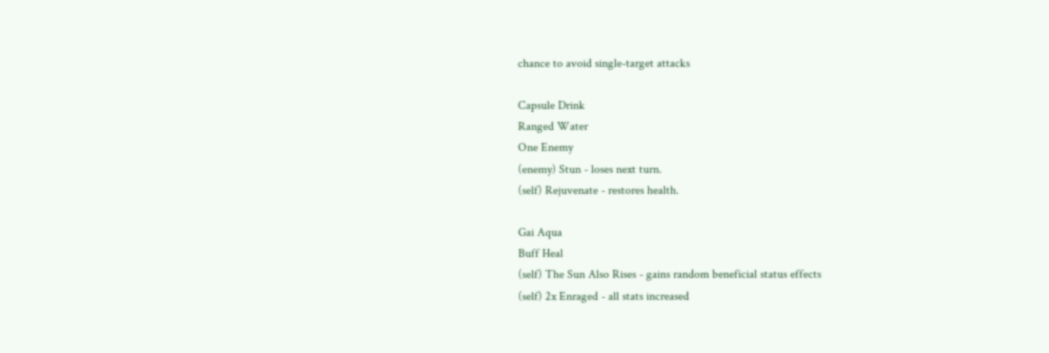chance to avoid single-target attacks

Capsule Drink
Ranged Water
One Enemy
(enemy) Stun - loses next turn.
(self) Rejuvenate - restores health.

Gai Aqua
Buff Heal
(self) The Sun Also Rises - gains random beneficial status effects
(self) 2x Enraged - all stats increased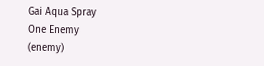Gai Aqua Spray
One Enemy
(enemy)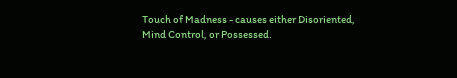Touch of Madness - causes either Disoriented, Mind Control, or Possessed.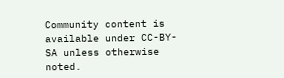Community content is available under CC-BY-SA unless otherwise noted.